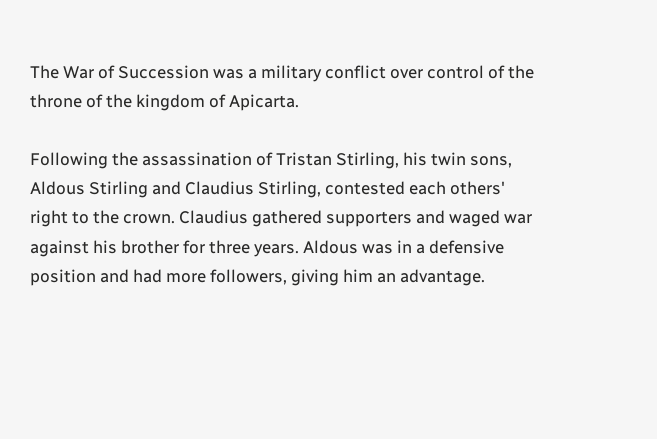The War of Succession was a military conflict over control of the throne of the kingdom of Apicarta.

Following the assassination of Tristan Stirling, his twin sons, Aldous Stirling and Claudius Stirling, contested each others' right to the crown. Claudius gathered supporters and waged war against his brother for three years. Aldous was in a defensive position and had more followers, giving him an advantage.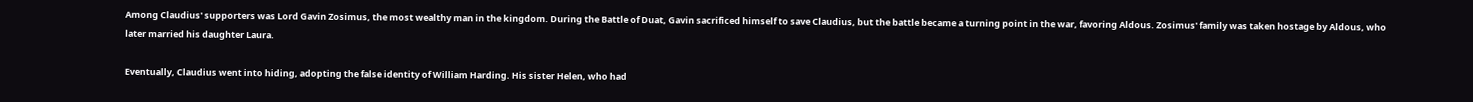Among Claudius' supporters was Lord Gavin Zosimus, the most wealthy man in the kingdom. During the Battle of Duat, Gavin sacrificed himself to save Claudius, but the battle became a turning point in the war, favoring Aldous. Zosimus' family was taken hostage by Aldous, who later married his daughter Laura.

Eventually, Claudius went into hiding, adopting the false identity of William Harding. His sister Helen, who had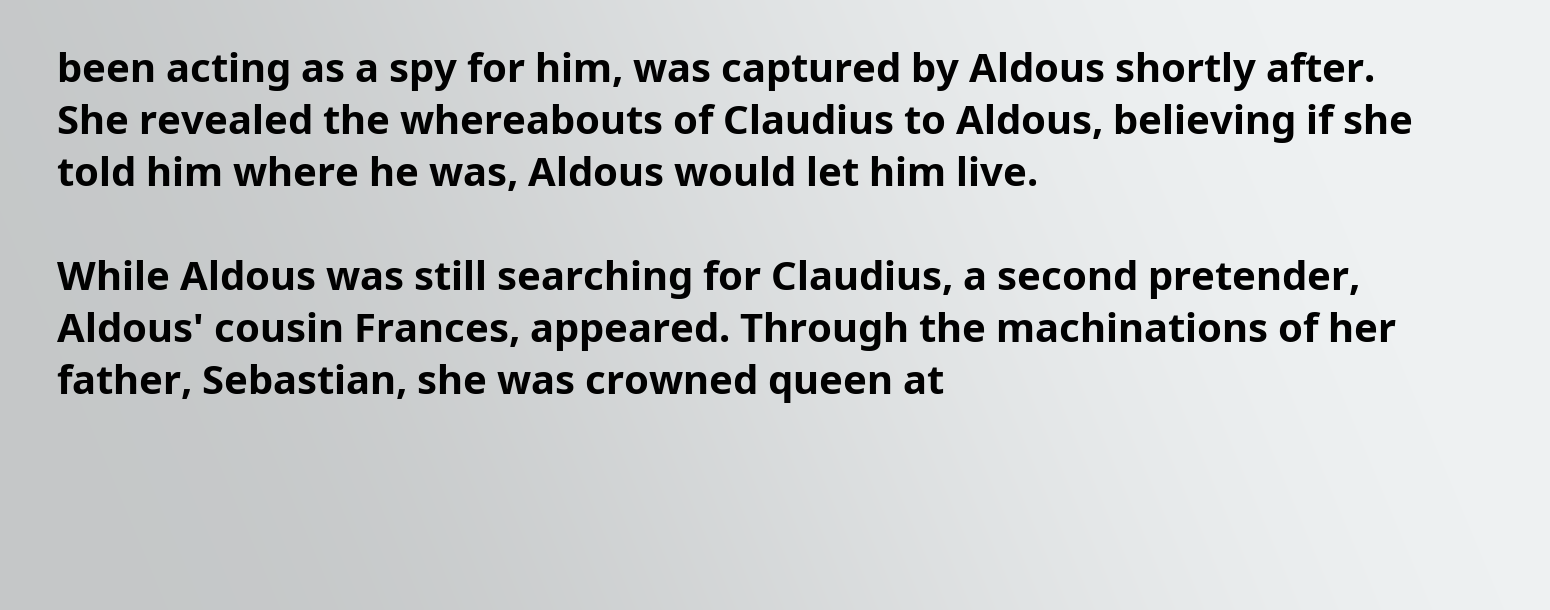been acting as a spy for him, was captured by Aldous shortly after. She revealed the whereabouts of Claudius to Aldous, believing if she told him where he was, Aldous would let him live.

While Aldous was still searching for Claudius, a second pretender, Aldous' cousin Frances, appeared. Through the machinations of her father, Sebastian, she was crowned queen at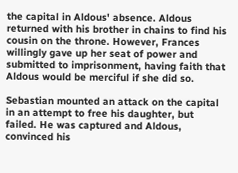the capital in Aldous' absence. Aldous returned with his brother in chains to find his cousin on the throne. However, Frances willingly gave up her seat of power and submitted to imprisonment, having faith that Aldous would be merciful if she did so.

Sebastian mounted an attack on the capital in an attempt to free his daughter, but failed. He was captured and Aldous, convinced his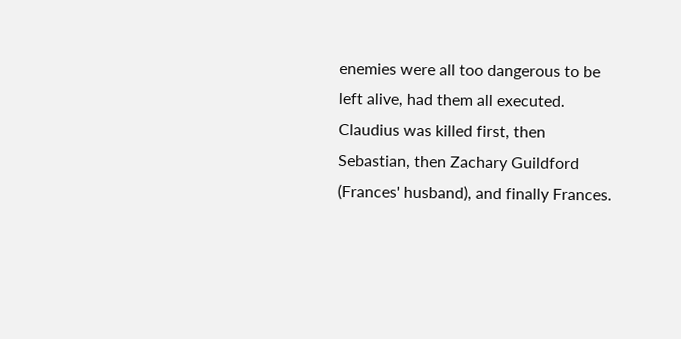enemies were all too dangerous to be left alive, had them all executed. Claudius was killed first, then Sebastian, then Zachary Guildford (Frances' husband), and finally Frances.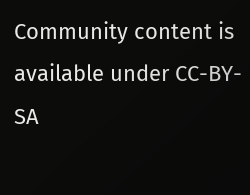Community content is available under CC-BY-SA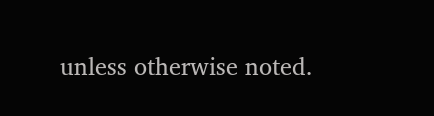unless otherwise noted.